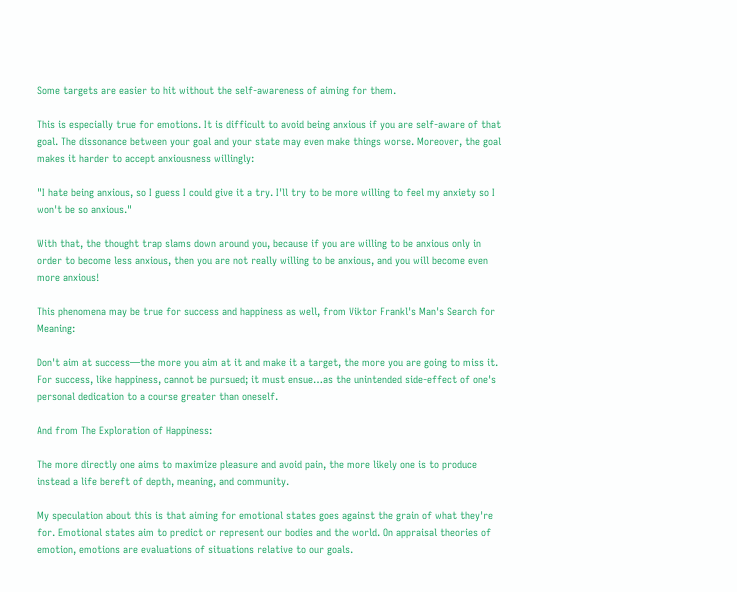Some targets are easier to hit without the self-awareness of aiming for them.

This is especially true for emotions. It is difficult to avoid being anxious if you are self-aware of that goal. The dissonance between your goal and your state may even make things worse. Moreover, the goal makes it harder to accept anxiousness willingly:

"I hate being anxious, so I guess I could give it a try. I'll try to be more willing to feel my anxiety so I won't be so anxious."

With that, the thought trap slams down around you, because if you are willing to be anxious only in order to become less anxious, then you are not really willing to be anxious, and you will become even more anxious!

This phenomena may be true for success and happiness as well, from Viktor Frankl's Man's Search for Meaning:

Don't aim at success—the more you aim at it and make it a target, the more you are going to miss it. For success, like happiness, cannot be pursued; it must ensue…as the unintended side-effect of one's personal dedication to a course greater than oneself.

And from The Exploration of Happiness:

The more directly one aims to maximize pleasure and avoid pain, the more likely one is to produce instead a life bereft of depth, meaning, and community.

My speculation about this is that aiming for emotional states goes against the grain of what they're for. Emotional states aim to predict or represent our bodies and the world. On appraisal theories of emotion, emotions are evaluations of situations relative to our goals.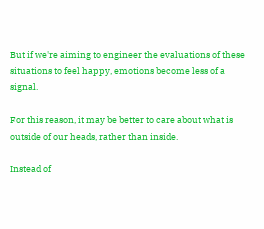But if we're aiming to engineer the evaluations of these situations to feel happy, emotions become less of a signal.

For this reason, it may be better to care about what is outside of our heads, rather than inside.

Instead of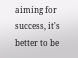aiming for success, it's better to be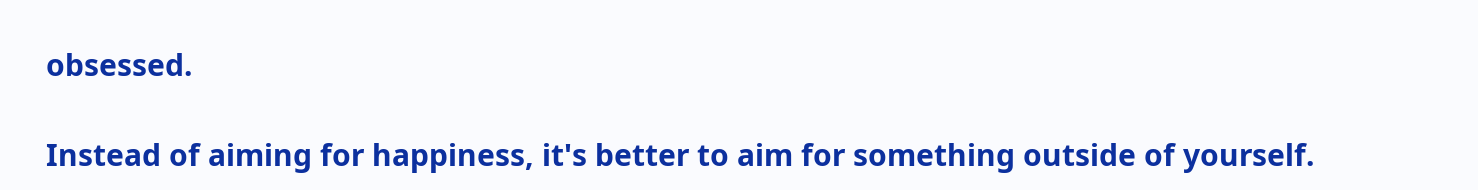obsessed.

Instead of aiming for happiness, it's better to aim for something outside of yourself.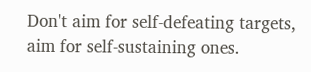Don't aim for self-defeating targets, aim for self-sustaining ones.